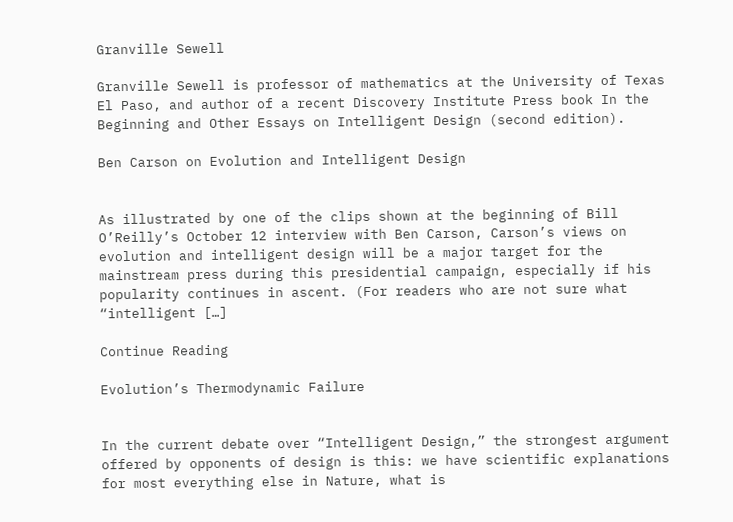Granville Sewell

Granville Sewell is professor of mathematics at the University of Texas El Paso, and author of a recent Discovery Institute Press book In the Beginning and Other Essays on Intelligent Design (second edition).

Ben Carson on Evolution and Intelligent Design


As illustrated by one of the clips shown at the beginning of Bill O’Reilly’s October 12 interview with Ben Carson, Carson’s views on evolution and intelligent design will be a major target for the mainstream press during this presidential campaign, especially if his popularity continues in ascent. (For readers who are not sure what “intelligent […]

Continue Reading

Evolution’s Thermodynamic Failure


In the current debate over “Intelligent Design,” the strongest argument offered by opponents of design is this: we have scientific explanations for most everything else in Nature, what is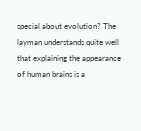special about evolution? The layman understands quite well that explaining the appearance of human brains is a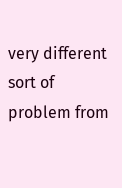very different sort of problem from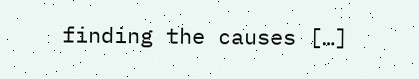finding the causes […]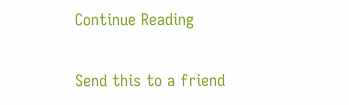Continue Reading

Send this to a friend